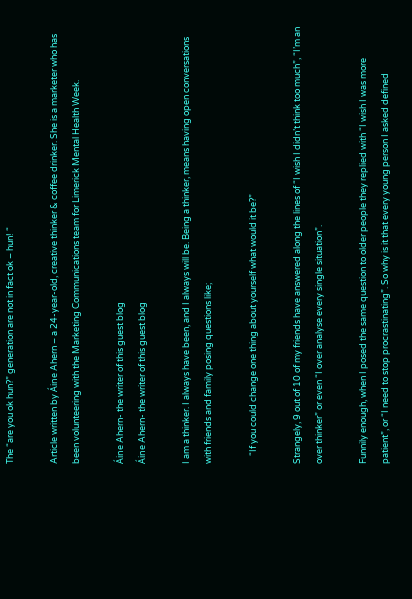The “are you ok hun?” generation are not in fact ok – hun! “

Article written by Áine Ahern – a 24-year-old, creative thinker & coffee drinker. She is a marketer who has been volunteering with the Marketing Communications team for Limerick Mental Health Week.

Áine Ahern- the writer of this guest blog
Áine Ahern- the writer of this guest blog

I am a thinker. I always have been, and I always will be. Being a thinker, means having open conversations with friends and family posing questions like;

    “If you could change one thing about yourself what would it be?”

Strangely, 9 out of 10 of my friends have answered along the lines of “I wish I didn’t think too much”, “I’m an over thinker” or even “I over analyse every single situation”.

Funnily enough, when I posed the same question to older people they replied with “I wish I was more patient”, or “I need to stop procrastinating”. So why is it that every young person I asked defined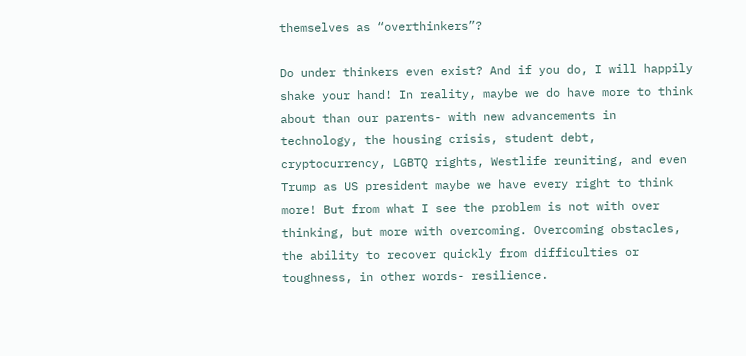themselves as “overthinkers”?

Do under thinkers even exist? And if you do, I will happily shake your hand! In reality, maybe we do have more to think about than our parents- with new advancements in technology, the housing crisis, student debt, cryptocurrency, LGBTQ rights, Westlife reuniting, and even Trump as US president maybe we have every right to think more! But from what I see the problem is not with over thinking, but more with overcoming. Overcoming obstacles, the ability to recover quickly from difficulties or toughness, in other words- resilience.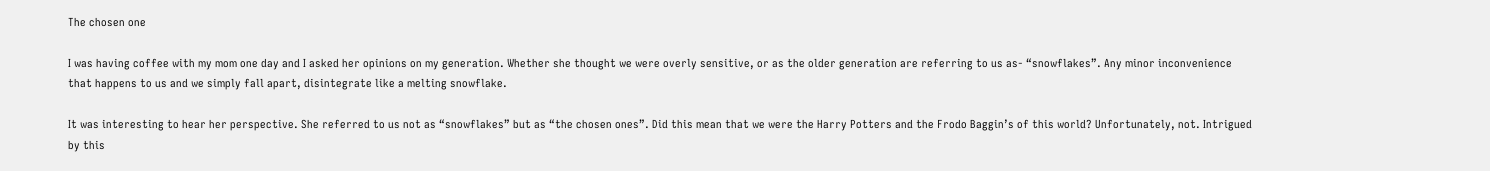The chosen one

I was having coffee with my mom one day and I asked her opinions on my generation. Whether she thought we were overly sensitive, or as the older generation are referring to us as- “snowflakes”. Any minor inconvenience that happens to us and we simply fall apart, disintegrate like a melting snowflake.

It was interesting to hear her perspective. She referred to us not as “snowflakes” but as “the chosen ones”. Did this mean that we were the Harry Potters and the Frodo Baggin’s of this world? Unfortunately, not. Intrigued by this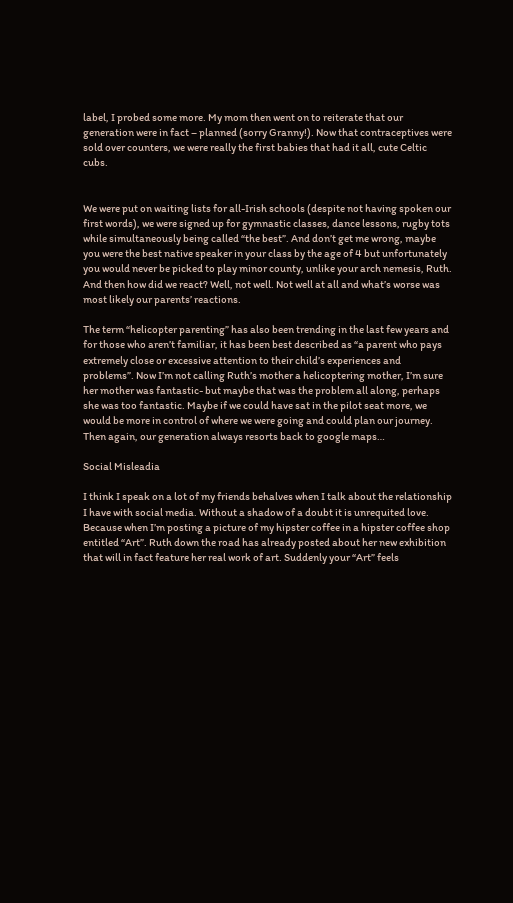label, I probed some more. My mom then went on to reiterate that our generation were in fact – planned (sorry Granny!). Now that contraceptives were sold over counters, we were really the first babies that had it all, cute Celtic cubs.


We were put on waiting lists for all-Irish schools (despite not having spoken our first words), we were signed up for gymnastic classes, dance lessons, rugby tots while simultaneously being called “the best”. And don’t get me wrong, maybe you were the best native speaker in your class by the age of 4 but unfortunately you would never be picked to play minor county, unlike your arch nemesis, Ruth. And then how did we react? Well, not well. Not well at all and what’s worse was most likely our parents’ reactions.

The term “helicopter parenting” has also been trending in the last few years and for those who aren’t familiar, it has been best described as “a parent who pays extremely close or excessive attention to their child’s experiences and problems”. Now I’m not calling Ruth’s mother a helicoptering mother, I’m sure her mother was fantastic- but maybe that was the problem all along, perhaps she was too fantastic. Maybe if we could have sat in the pilot seat more, we would be more in control of where we were going and could plan our journey. Then again, our generation always resorts back to google maps…

Social Misleadia

I think I speak on a lot of my friends behalves when I talk about the relationship I have with social media. Without a shadow of a doubt it is unrequited love. Because when I’m posting a picture of my hipster coffee in a hipster coffee shop entitled “Art”. Ruth down the road has already posted about her new exhibition that will in fact feature her real work of art. Suddenly your “Art” feels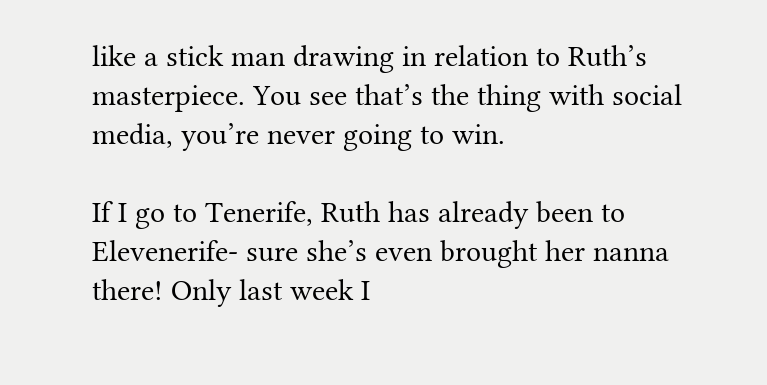like a stick man drawing in relation to Ruth’s masterpiece. You see that’s the thing with social media, you’re never going to win.

If I go to Tenerife, Ruth has already been to Elevenerife- sure she’s even brought her nanna there! Only last week I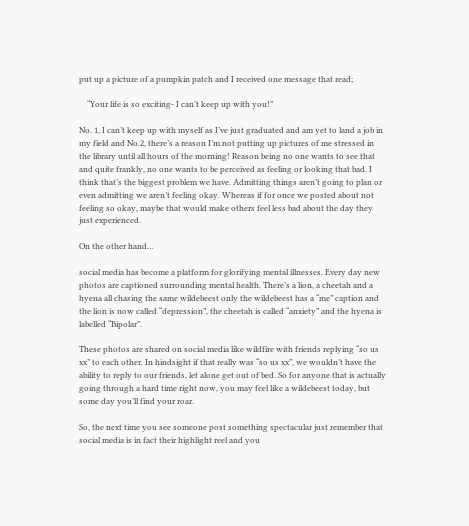put up a picture of a pumpkin patch and I received one message that read;

    “Your life is so exciting- I can’t keep up with you!”

No. 1, I can’t keep up with myself as I’ve just graduated and am yet to land a job in my field and No.2, there’s a reason I’m not putting up pictures of me stressed in the library until all hours of the morning! Reason being no one wants to see that and quite frankly, no one wants to be perceived as feeling or looking that bad. I think that’s the biggest problem we have. Admitting things aren’t going to plan or even admitting we aren’t feeling okay. Whereas if for once we posted about not feeling so okay, maybe that would make others feel less bad about the day they just experienced.

On the other hand…

social media has become a platform for glorifying mental illnesses. Every day new photos are captioned surrounding mental health. There’s a lion, a cheetah and a hyena all chasing the same wildebeest only the wildebeest has a “me” caption and the lion is now called “depression”, the cheetah is called “anxiety” and the hyena is labelled “Bipolar”.

These photos are shared on social media like wildfire with friends replying “so us xx” to each other. In hindsight if that really was “so us xx”, we wouldn’t have the ability to reply to our friends, let alone get out of bed. So for anyone that is actually going through a hard time right now, you may feel like a wildebeest today, but some day you’ll find your roar.

So, the next time you see someone post something spectacular just remember that social media is in fact their highlight reel and you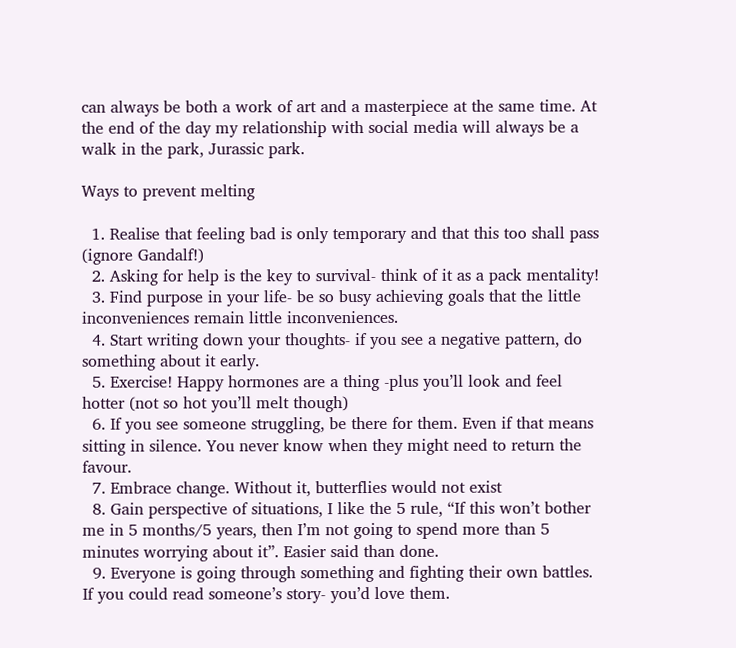can always be both a work of art and a masterpiece at the same time. At the end of the day my relationship with social media will always be a walk in the park, Jurassic park.

Ways to prevent melting

  1. Realise that feeling bad is only temporary and that this too shall pass (ignore Gandalf!)
  2. Asking for help is the key to survival- think of it as a pack mentality!
  3. Find purpose in your life- be so busy achieving goals that the little inconveniences remain little inconveniences.
  4. Start writing down your thoughts- if you see a negative pattern, do something about it early.
  5. Exercise! Happy hormones are a thing -plus you’ll look and feel hotter (not so hot you’ll melt though)
  6. If you see someone struggling, be there for them. Even if that means sitting in silence. You never know when they might need to return the favour.
  7. Embrace change. Without it, butterflies would not exist
  8. Gain perspective of situations, I like the 5 rule, “If this won’t bother me in 5 months/5 years, then I’m not going to spend more than 5 minutes worrying about it”. Easier said than done.
  9. Everyone is going through something and fighting their own battles. If you could read someone’s story- you’d love them.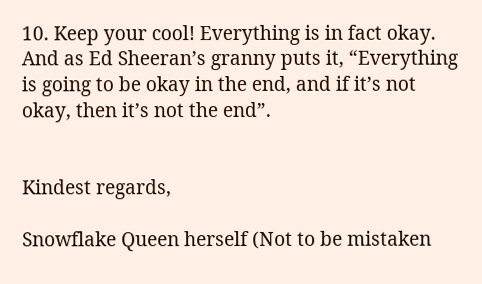10. Keep your cool! Everything is in fact okay. And as Ed Sheeran’s granny puts it, “Everything is going to be okay in the end, and if it’s not okay, then it’s not the end”.


Kindest regards,

Snowflake Queen herself (Not to be mistaken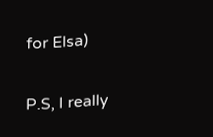for Elsa)

P.S, I really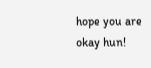hope you are okay hun!